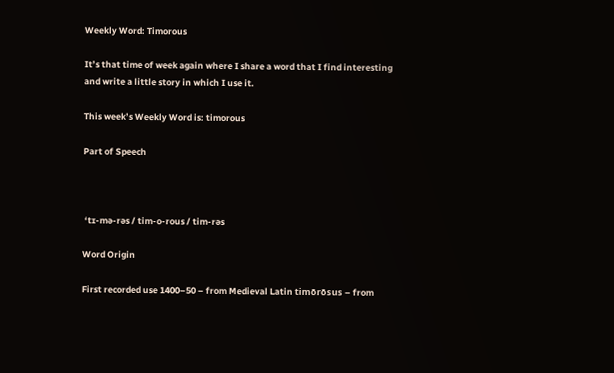Weekly Word: Timorous

It’s that time of week again where I share a word that I find interesting and write a little story in which I use it.

This week’s Weekly Word is: timorous

Part of Speech



 ‘tɪ-mə-rəs / tim-o-rous / tim-rəs

Word Origin

First recorded use 1400–50 – from Medieval Latin timōrōsus – from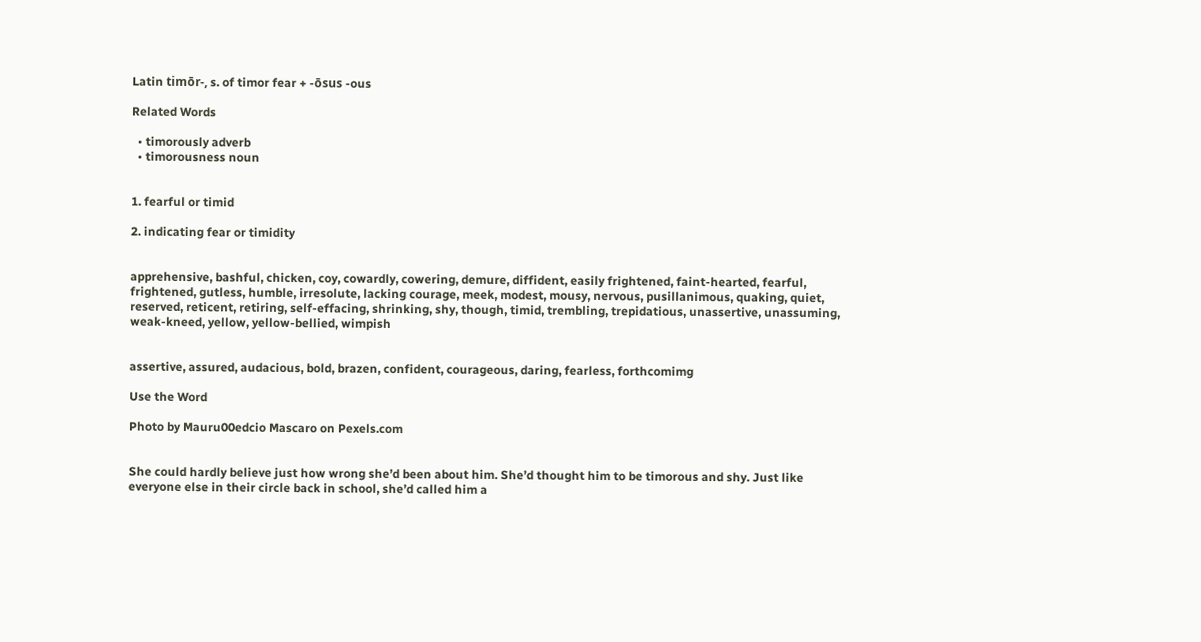Latin timōr-, s. of timor fear + -ōsus -ous

Related Words

  • timorously adverb
  • timorousness noun


1. fearful or timid

2. indicating fear or timidity


apprehensive, bashful, chicken, coy, cowardly, cowering, demure, diffident, easily frightened, faint-hearted, fearful, frightened, gutless, humble, irresolute, lacking courage, meek, modest, mousy, nervous, pusillanimous, quaking, quiet, reserved, reticent, retiring, self-effacing, shrinking, shy, though, timid, trembling, trepidatious, unassertive, unassuming, weak-kneed, yellow, yellow-bellied, wimpish


assertive, assured, audacious, bold, brazen, confident, courageous, daring, fearless, forthcomimg

Use the Word

Photo by Mauru00edcio Mascaro on Pexels.com


She could hardly believe just how wrong she’d been about him. She’d thought him to be timorous and shy. Just like everyone else in their circle back in school, she’d called him a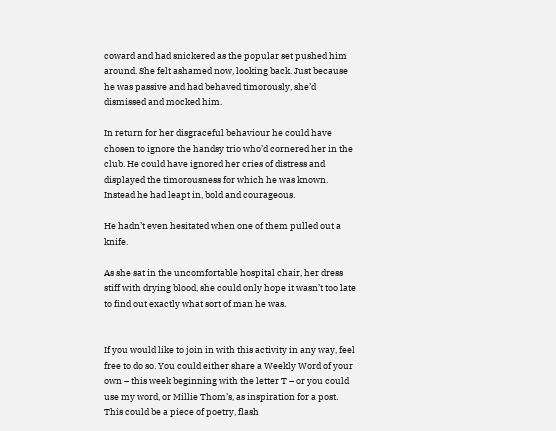coward and had snickered as the popular set pushed him around. She felt ashamed now, looking back. Just because he was passive and had behaved timorously, she’d dismissed and mocked him.

In return for her disgraceful behaviour he could have chosen to ignore the handsy trio who’d cornered her in the club. He could have ignored her cries of distress and displayed the timorousness for which he was known. Instead he had leapt in, bold and courageous.

He hadn’t even hesitated when one of them pulled out a knife.

As she sat in the uncomfortable hospital chair, her dress stiff with drying blood, she could only hope it wasn’t too late to find out exactly what sort of man he was.


If you would like to join in with this activity in any way, feel free to do so. You could either share a Weekly Word of your own – this week beginning with the letter T – or you could use my word, or Millie Thom’s, as inspiration for a post. This could be a piece of poetry, flash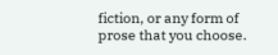fiction, or any form of prose that you choose.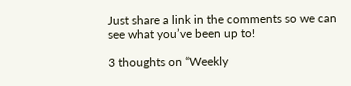Just share a link in the comments so we can see what you’ve been up to!

3 thoughts on “Weekly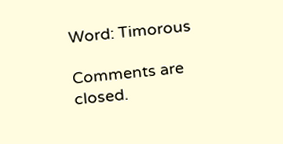Word: Timorous

Comments are closed.